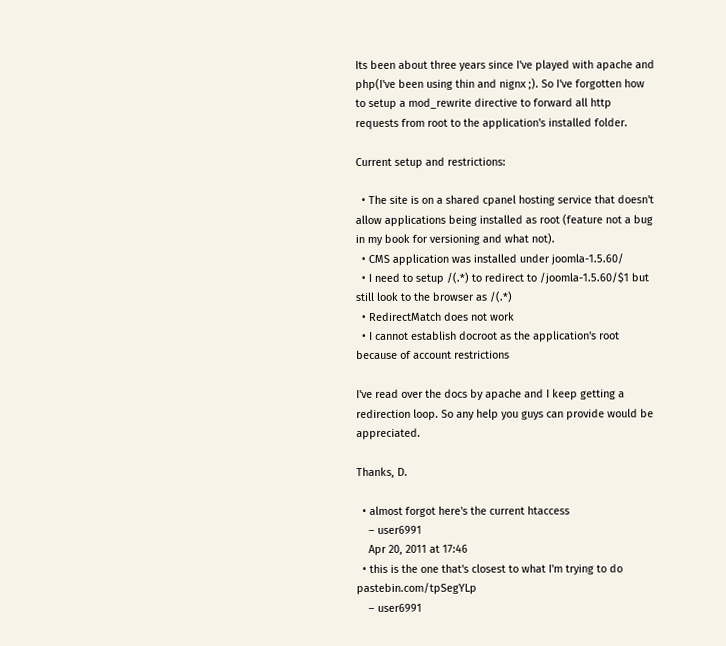Its been about three years since I've played with apache and php(I've been using thin and nignx ;). So I've forgotten how to setup a mod_rewrite directive to forward all http requests from root to the application's installed folder.

Current setup and restrictions:

  • The site is on a shared cpanel hosting service that doesn't allow applications being installed as root (feature not a bug in my book for versioning and what not).
  • CMS application was installed under joomla-1.5.60/
  • I need to setup /(.*) to redirect to /joomla-1.5.60/$1 but still look to the browser as /(.*)
  • RedirectMatch does not work
  • I cannot establish docroot as the application's root because of account restrictions

I've read over the docs by apache and I keep getting a redirection loop. So any help you guys can provide would be appreciated.

Thanks, D.

  • almost forgot here's the current htaccess
    – user6991
    Apr 20, 2011 at 17:46
  • this is the one that's closest to what I'm trying to do pastebin.com/tpSegYLp
    – user6991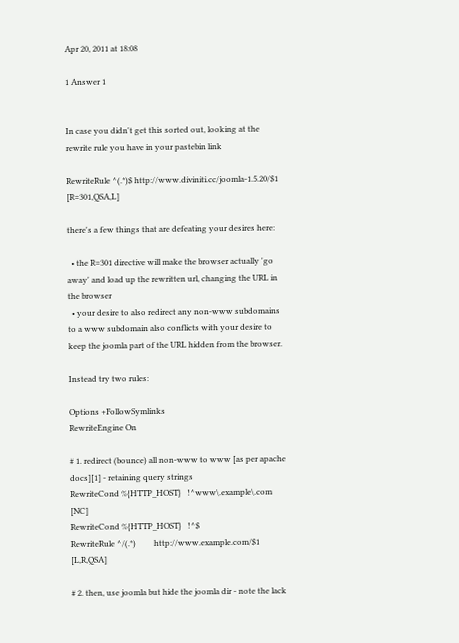Apr 20, 2011 at 18:08

1 Answer 1


In case you didn't get this sorted out, looking at the rewrite rule you have in your pastebin link

RewriteRule ^(.*)$ http://www.diviniti.cc/joomla-1.5.20/$1 [R=301,QSA,L]

there's a few things that are defeating your desires here:

  • the R=301 directive will make the browser actually 'go away' and load up the rewritten url, changing the URL in the browser
  • your desire to also redirect any non-www subdomains to a www subdomain also conflicts with your desire to keep the joomla part of the URL hidden from the browser.

Instead try two rules:

Options +FollowSymlinks
RewriteEngine On

# 1. redirect (bounce) all non-www to www [as per apache docs][1] - retaining query strings
RewriteCond %{HTTP_HOST}   !^www\.example\.com [NC]
RewriteCond %{HTTP_HOST}   !^$
RewriteRule ^/(.*)         http://www.example.com/$1 [L,R,QSA]

# 2. then, use joomla but hide the joomla dir - note the lack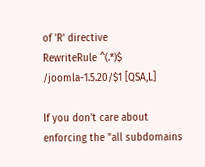of 'R' directive
RewriteRule ^(.*)$ /joomla-1.5.20/$1 [QSA,L]

If you don't care about enforcing the "all subdomains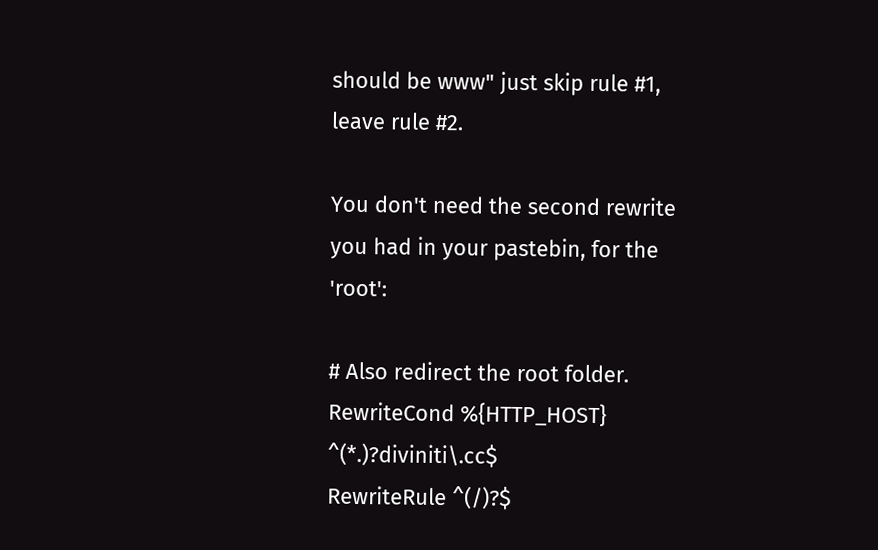should be www" just skip rule #1, leave rule #2.

You don't need the second rewrite you had in your pastebin, for the 'root':

# Also redirect the root folder.
RewriteCond %{HTTP_HOST} ^(*.)?diviniti\.cc$
RewriteRule ^(/)?$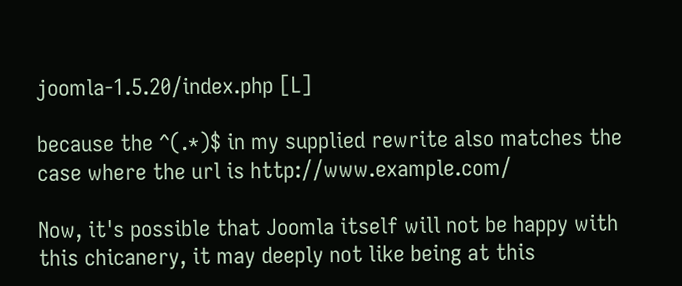joomla-1.5.20/index.php [L]

because the ^(.*)$ in my supplied rewrite also matches the case where the url is http://www.example.com/

Now, it's possible that Joomla itself will not be happy with this chicanery, it may deeply not like being at this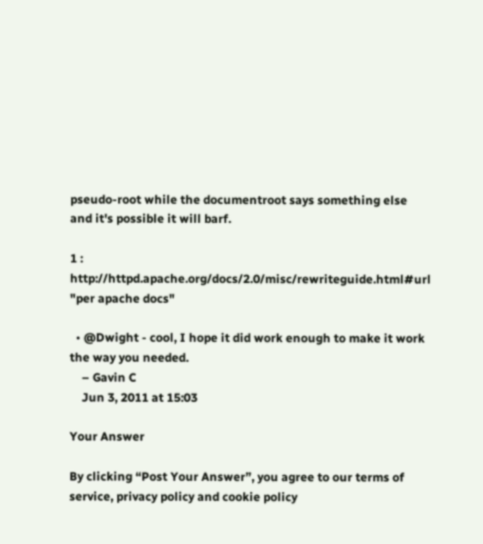pseudo-root while the documentroot says something else and it's possible it will barf.

1 : http://httpd.apache.org/docs/2.0/misc/rewriteguide.html#url "per apache docs"

  • @Dwight - cool, I hope it did work enough to make it work the way you needed.
    – Gavin C
    Jun 3, 2011 at 15:03

Your Answer

By clicking “Post Your Answer”, you agree to our terms of service, privacy policy and cookie policy